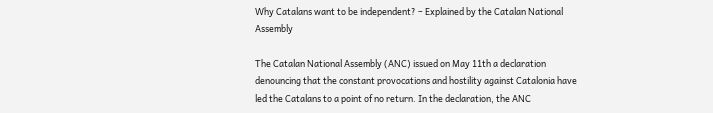Why Catalans want to be independent? – Explained by the Catalan National Assembly

The Catalan National Assembly (ANC) issued on May 11th a declaration denouncing that the constant provocations and hostility against Catalonia have led the Catalans to a point of no return. In the declaration, the ANC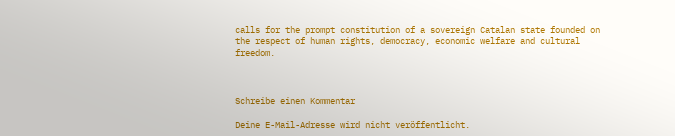calls for the prompt constitution of a sovereign Catalan state founded on the respect of human rights, democracy, economic welfare and cultural freedom.



Schreibe einen Kommentar

Deine E-Mail-Adresse wird nicht veröffentlicht.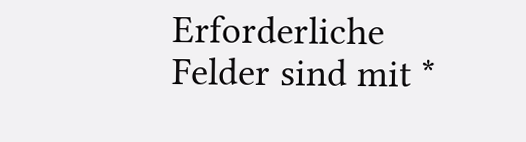Erforderliche Felder sind mit *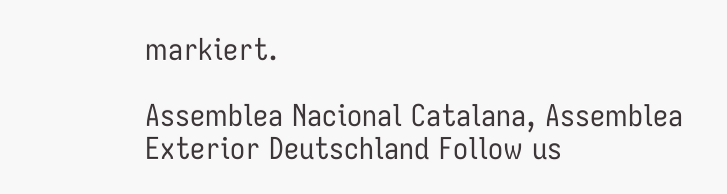markiert.

Assemblea Nacional Catalana, Assemblea Exterior Deutschland Follow us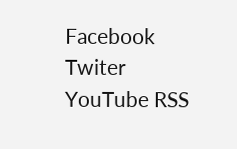Facebook Twiter YouTube RSS